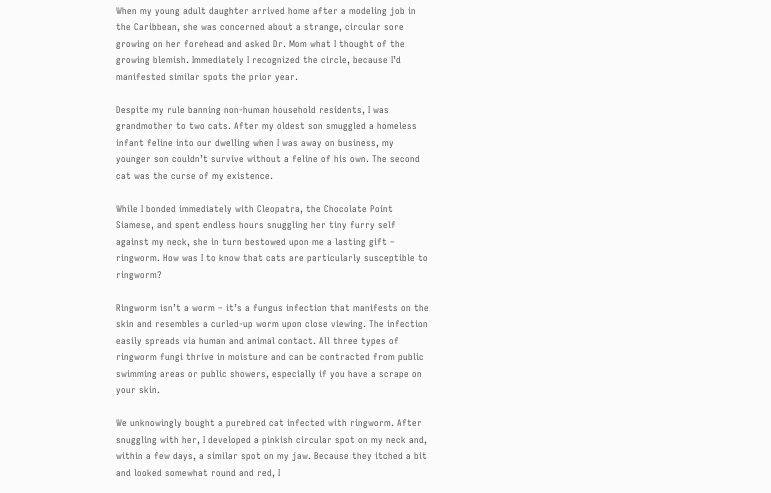When my young adult daughter arrived home after a modeling job in the Caribbean, she was concerned about a strange, circular sore growing on her forehead and asked Dr. Mom what I thought of the growing blemish. Immediately I recognized the circle, because I’d manifested similar spots the prior year.

Despite my rule banning non-human household residents, I was grandmother to two cats. After my oldest son smuggled a homeless infant feline into our dwelling when I was away on business, my younger son couldn’t survive without a feline of his own. The second cat was the curse of my existence.

While I bonded immediately with Cleopatra, the Chocolate Point Siamese, and spent endless hours snuggling her tiny furry self against my neck, she in turn bestowed upon me a lasting gift – ringworm. How was I to know that cats are particularly susceptible to ringworm?

Ringworm isn’t a worm – it’s a fungus infection that manifests on the skin and resembles a curled-up worm upon close viewing. The infection easily spreads via human and animal contact. All three types of ringworm fungi thrive in moisture and can be contracted from public swimming areas or public showers, especially if you have a scrape on your skin.

We unknowingly bought a purebred cat infected with ringworm. After snuggling with her, I developed a pinkish circular spot on my neck and, within a few days, a similar spot on my jaw. Because they itched a bit and looked somewhat round and red, I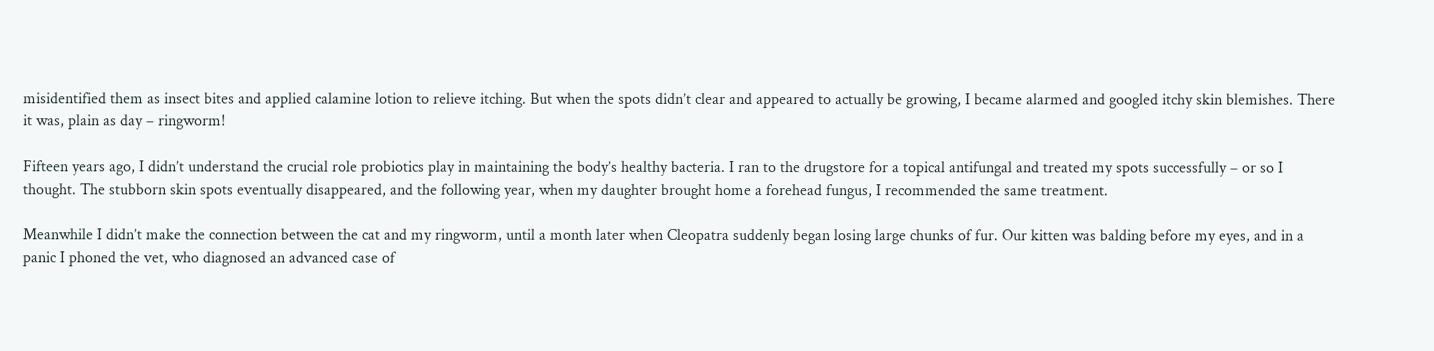misidentified them as insect bites and applied calamine lotion to relieve itching. But when the spots didn’t clear and appeared to actually be growing, I became alarmed and googled itchy skin blemishes. There it was, plain as day – ringworm!

Fifteen years ago, I didn’t understand the crucial role probiotics play in maintaining the body’s healthy bacteria. I ran to the drugstore for a topical antifungal and treated my spots successfully – or so I thought. The stubborn skin spots eventually disappeared, and the following year, when my daughter brought home a forehead fungus, I recommended the same treatment.

Meanwhile I didn’t make the connection between the cat and my ringworm, until a month later when Cleopatra suddenly began losing large chunks of fur. Our kitten was balding before my eyes, and in a panic I phoned the vet, who diagnosed an advanced case of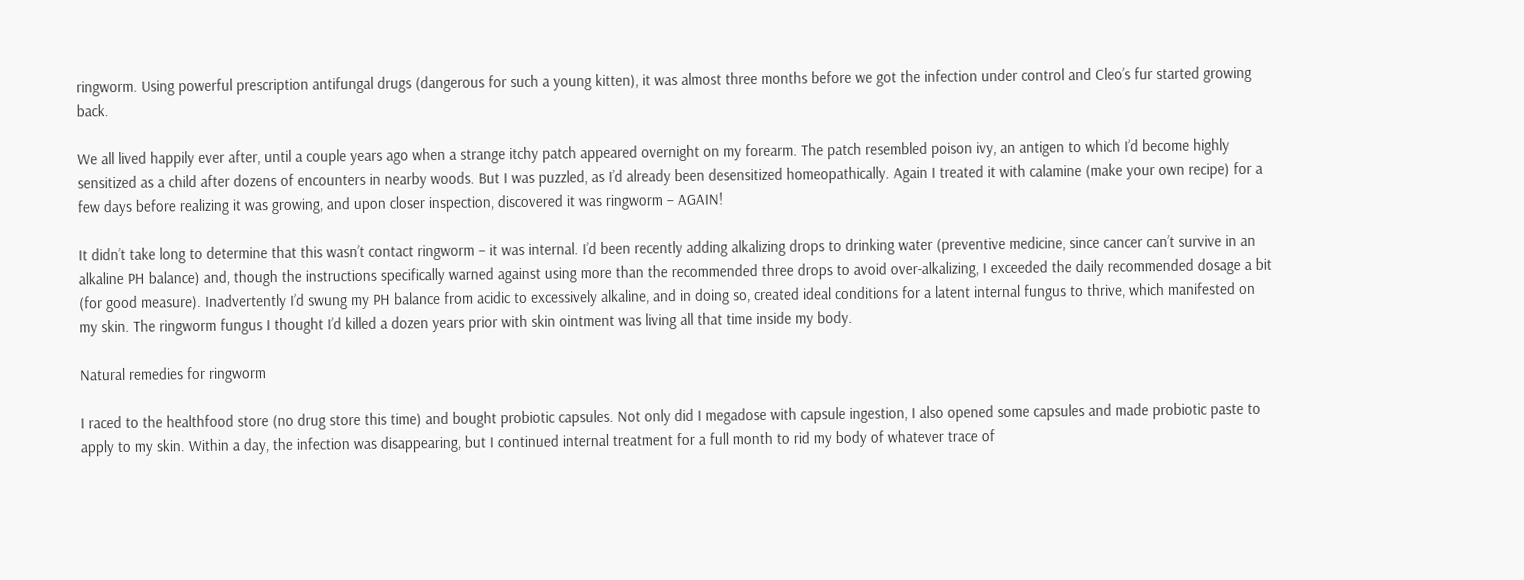ringworm. Using powerful prescription antifungal drugs (dangerous for such a young kitten), it was almost three months before we got the infection under control and Cleo’s fur started growing back.

We all lived happily ever after, until a couple years ago when a strange itchy patch appeared overnight on my forearm. The patch resembled poison ivy, an antigen to which I’d become highly sensitized as a child after dozens of encounters in nearby woods. But I was puzzled, as I’d already been desensitized homeopathically. Again I treated it with calamine (make your own recipe) for a few days before realizing it was growing, and upon closer inspection, discovered it was ringworm – AGAIN!

It didn’t take long to determine that this wasn’t contact ringworm – it was internal. I’d been recently adding alkalizing drops to drinking water (preventive medicine, since cancer can’t survive in an alkaline PH balance) and, though the instructions specifically warned against using more than the recommended three drops to avoid over-alkalizing, I exceeded the daily recommended dosage a bit (for good measure). Inadvertently I’d swung my PH balance from acidic to excessively alkaline, and in doing so, created ideal conditions for a latent internal fungus to thrive, which manifested on my skin. The ringworm fungus I thought I’d killed a dozen years prior with skin ointment was living all that time inside my body.

Natural remedies for ringworm

I raced to the healthfood store (no drug store this time) and bought probiotic capsules. Not only did I megadose with capsule ingestion, I also opened some capsules and made probiotic paste to apply to my skin. Within a day, the infection was disappearing, but I continued internal treatment for a full month to rid my body of whatever trace of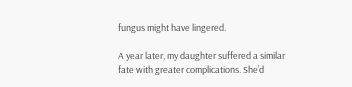fungus might have lingered.

A year later, my daughter suffered a similar fate with greater complications. She’d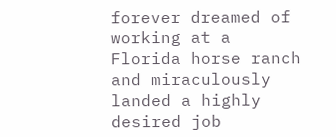forever dreamed of working at a Florida horse ranch and miraculously landed a highly desired job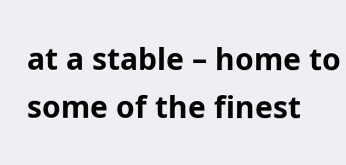at a stable – home to some of the finest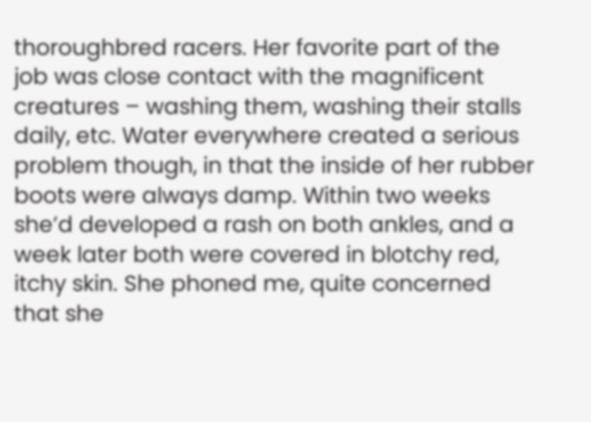thoroughbred racers. Her favorite part of the job was close contact with the magnificent creatures – washing them, washing their stalls daily, etc. Water everywhere created a serious problem though, in that the inside of her rubber boots were always damp. Within two weeks she’d developed a rash on both ankles, and a week later both were covered in blotchy red, itchy skin. She phoned me, quite concerned that she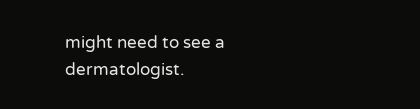might need to see a dermatologist.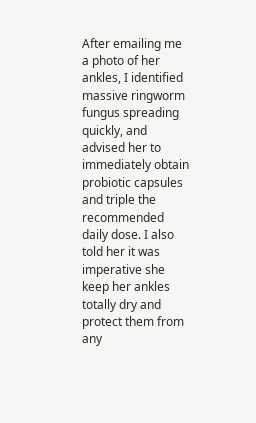After emailing me a photo of her ankles, I identified massive ringworm fungus spreading quickly, and advised her to immediately obtain probiotic capsules and triple the recommended daily dose. I also told her it was imperative she keep her ankles totally dry and protect them from any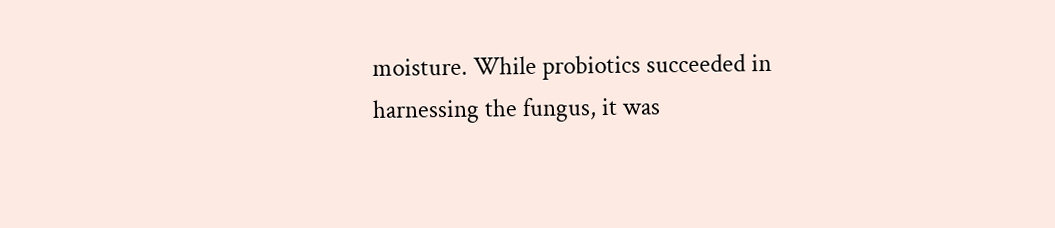moisture. While probiotics succeeded in harnessing the fungus, it was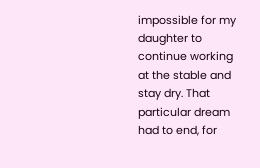impossible for my daughter to continue working at the stable and stay dry. That particular dream had to end, for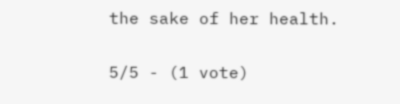the sake of her health.

5/5 - (1 vote)